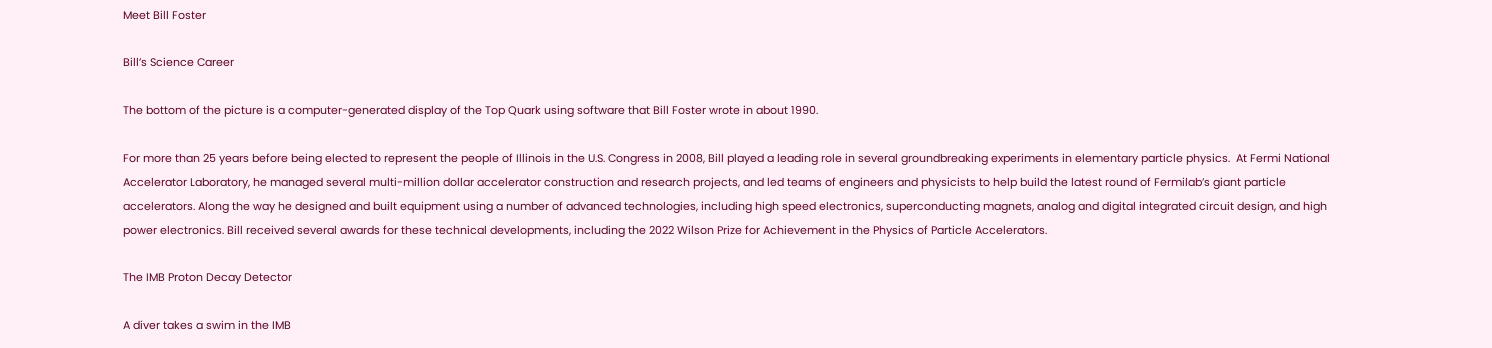Meet Bill Foster

Bill’s Science Career

The bottom of the picture is a computer-generated display of the Top Quark using software that Bill Foster wrote in about 1990.

For more than 25 years before being elected to represent the people of Illinois in the U.S. Congress in 2008, Bill played a leading role in several groundbreaking experiments in elementary particle physics.  At Fermi National Accelerator Laboratory, he managed several multi-million dollar accelerator construction and research projects, and led teams of engineers and physicists to help build the latest round of Fermilab’s giant particle accelerators. Along the way he designed and built equipment using a number of advanced technologies, including high speed electronics, superconducting magnets, analog and digital integrated circuit design, and high power electronics. Bill received several awards for these technical developments, including the 2022 Wilson Prize for Achievement in the Physics of Particle Accelerators.

The IMB Proton Decay Detector

A diver takes a swim in the IMB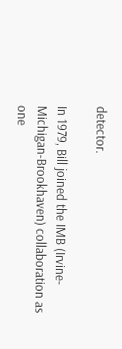detector.

In 1979, Bill joined the IMB (Irvine-Michigan-Brookhaven) collaboration as one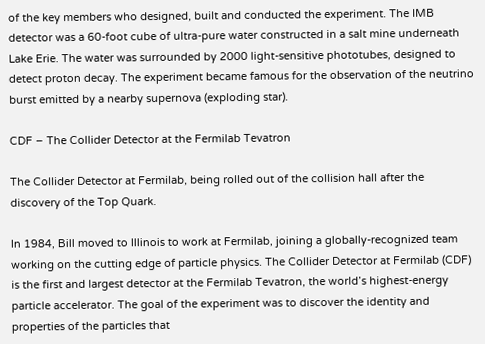of the key members who designed, built and conducted the experiment. The IMB detector was a 60-foot cube of ultra-pure water constructed in a salt mine underneath Lake Erie. The water was surrounded by 2000 light-sensitive phototubes, designed to detect proton decay. The experiment became famous for the observation of the neutrino burst emitted by a nearby supernova (exploding star).

CDF – The Collider Detector at the Fermilab Tevatron

The Collider Detector at Fermilab, being rolled out of the collision hall after the discovery of the Top Quark.

In 1984, Bill moved to Illinois to work at Fermilab, joining a globally-recognized team working on the cutting edge of particle physics. The Collider Detector at Fermilab (CDF) is the first and largest detector at the Fermilab Tevatron, the world’s highest-energy particle accelerator. The goal of the experiment was to discover the identity and properties of the particles that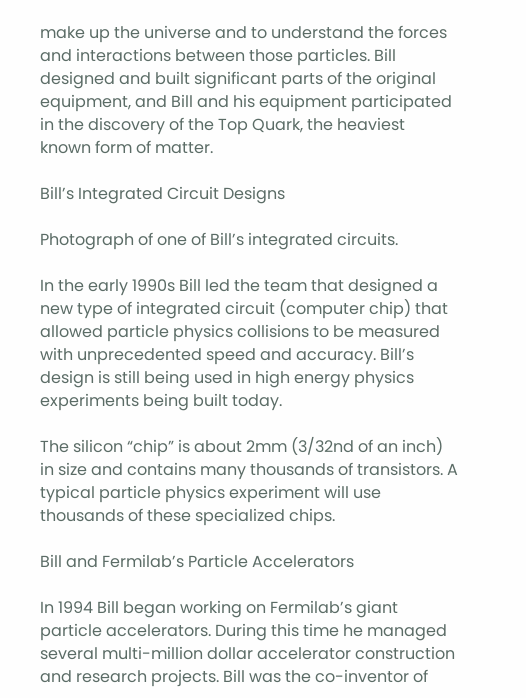make up the universe and to understand the forces and interactions between those particles. Bill designed and built significant parts of the original equipment, and Bill and his equipment participated in the discovery of the Top Quark, the heaviest known form of matter.

Bill’s Integrated Circuit Designs

Photograph of one of Bill’s integrated circuits.

In the early 1990s Bill led the team that designed a new type of integrated circuit (computer chip) that allowed particle physics collisions to be measured with unprecedented speed and accuracy. Bill’s design is still being used in high energy physics experiments being built today.

The silicon “chip” is about 2mm (3/32nd of an inch) in size and contains many thousands of transistors. A typical particle physics experiment will use thousands of these specialized chips.

Bill and Fermilab’s Particle Accelerators

In 1994 Bill began working on Fermilab’s giant particle accelerators. During this time he managed several multi-million dollar accelerator construction and research projects. Bill was the co-inventor of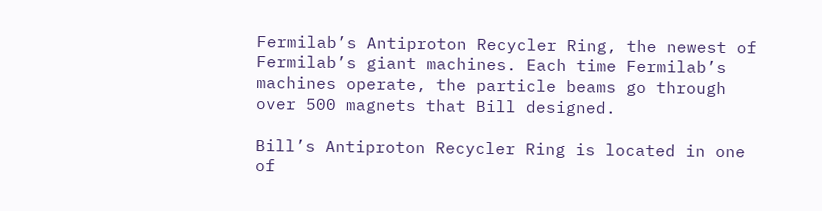Fermilab’s Antiproton Recycler Ring, the newest of Fermilab’s giant machines. Each time Fermilab’s machines operate, the particle beams go through over 500 magnets that Bill designed.

Bill’s Antiproton Recycler Ring is located in one of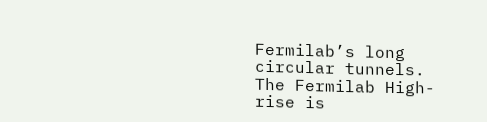Fermilab’s long circular tunnels. The Fermilab High-rise is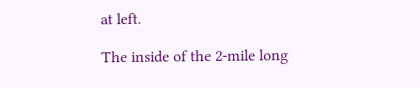at left.

The inside of the 2-mile long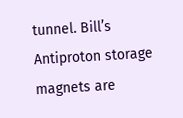tunnel. Bill’s Antiproton storage magnets are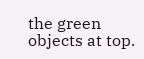the green objects at top.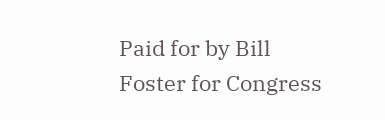Paid for by Bill Foster for Congress